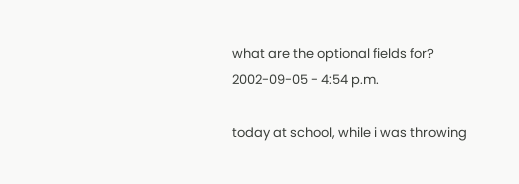what are the optional fields for?
2002-09-05 - 4:54 p.m.

today at school, while i was throwing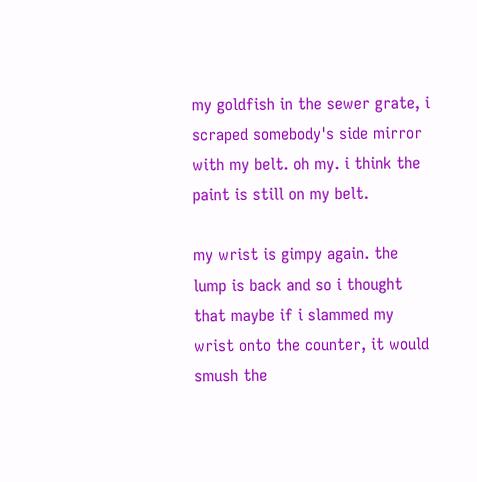my goldfish in the sewer grate, i scraped somebody's side mirror with my belt. oh my. i think the paint is still on my belt.

my wrist is gimpy again. the lump is back and so i thought that maybe if i slammed my wrist onto the counter, it would smush the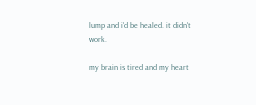lump and i'd be healed. it didn't work.

my brain is tired and my heart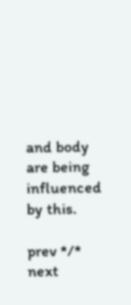and body are being influenced by this.

prev */* next